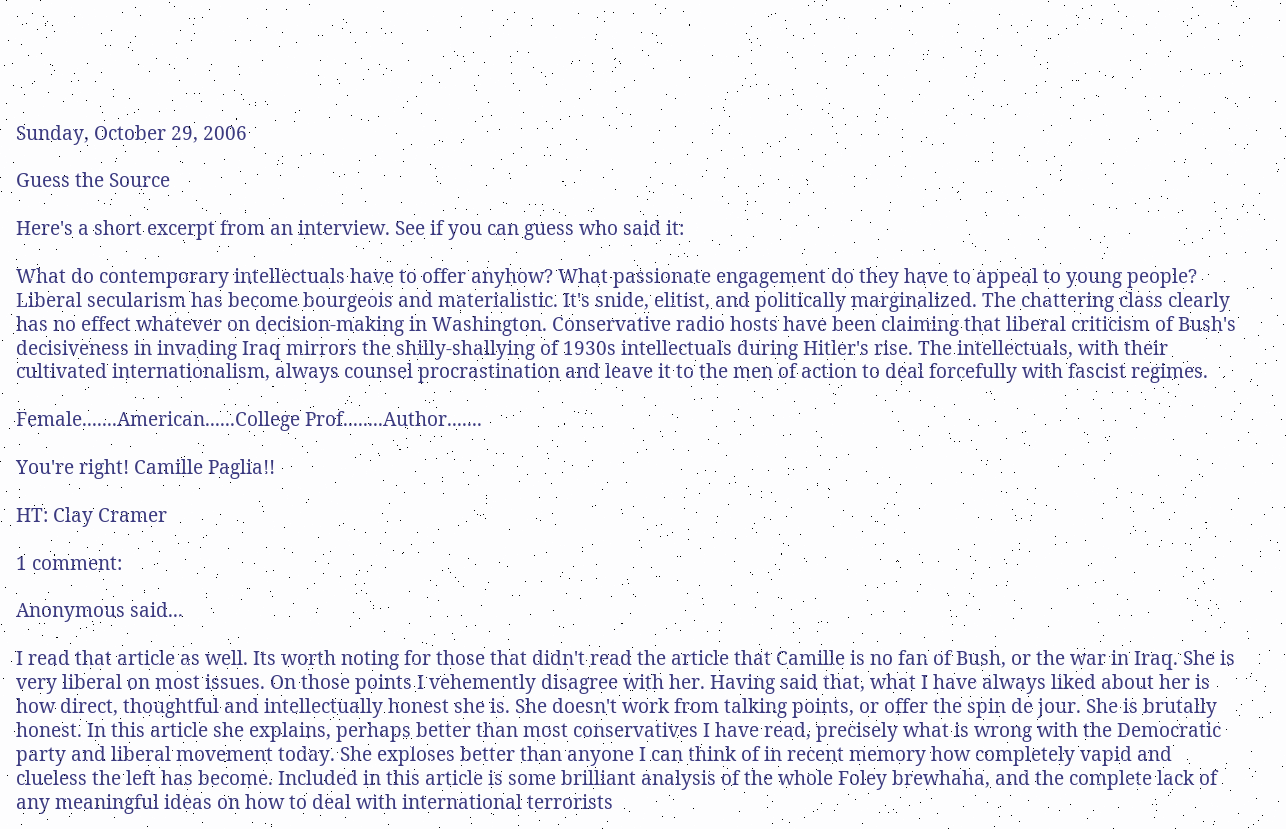Sunday, October 29, 2006

Guess the Source

Here's a short excerpt from an interview. See if you can guess who said it:

What do contemporary intellectuals have to offer anyhow? What passionate engagement do they have to appeal to young people? Liberal secularism has become bourgeois and materialistic. It's snide, elitist, and politically marginalized. The chattering class clearly has no effect whatever on decision-making in Washington. Conservative radio hosts have been claiming that liberal criticism of Bush's decisiveness in invading Iraq mirrors the shilly-shallying of 1930s intellectuals during Hitler's rise. The intellectuals, with their cultivated internationalism, always counsel procrastination and leave it to the men of action to deal forcefully with fascist regimes.

Female.......American......College Prof........Author.......

You're right! Camille Paglia!!

HT: Clay Cramer

1 comment:

Anonymous said...

I read that article as well. Its worth noting for those that didn't read the article that Camille is no fan of Bush, or the war in Iraq. She is very liberal on most issues. On those points I vehemently disagree with her. Having said that, what I have always liked about her is how direct, thoughtful and intellectually honest she is. She doesn't work from talking points, or offer the spin de jour. She is brutally honest. In this article she explains, perhaps better than most conservatives I have read, precisely what is wrong with the Democratic party and liberal movement today. She exploses better than anyone I can think of in recent memory how completely vapid and clueless the left has become. Included in this article is some brilliant analysis of the whole Foley brewhaha, and the complete lack of any meaningful ideas on how to deal with international terrorists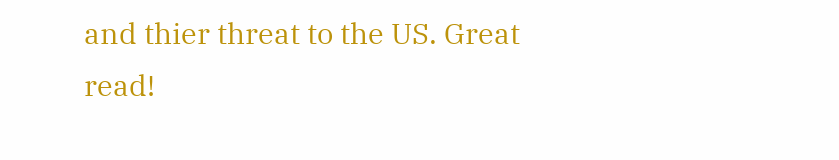and thier threat to the US. Great read!